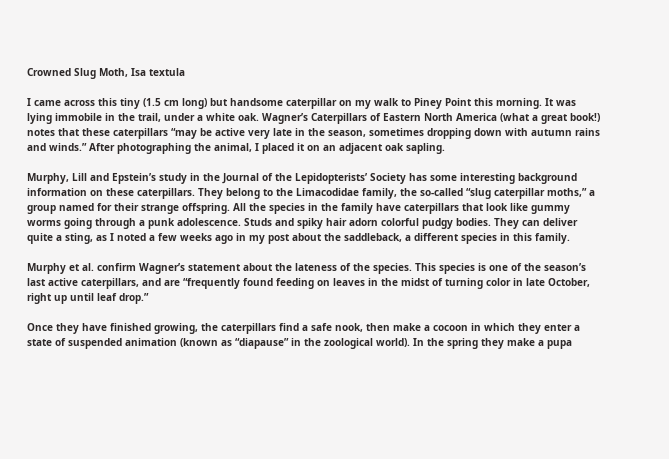Crowned Slug Moth, Isa textula

I came across this tiny (1.5 cm long) but handsome caterpillar on my walk to Piney Point this morning. It was lying immobile in the trail, under a white oak. Wagner’s Caterpillars of Eastern North America (what a great book!) notes that these caterpillars “may be active very late in the season, sometimes dropping down with autumn rains and winds.” After photographing the animal, I placed it on an adjacent oak sapling.

Murphy, Lill and Epstein’s study in the Journal of the Lepidopterists’ Society has some interesting background information on these caterpillars. They belong to the Limacodidae family, the so-called “slug caterpillar moths,” a group named for their strange offspring. All the species in the family have caterpillars that look like gummy worms going through a punk adolescence. Studs and spiky hair adorn colorful pudgy bodies. They can deliver quite a sting, as I noted a few weeks ago in my post about the saddleback, a different species in this family.

Murphy et al. confirm Wagner’s statement about the lateness of the species. This species is one of the season’s last active caterpillars, and are “frequently found feeding on leaves in the midst of turning color in late October, right up until leaf drop.”

Once they have finished growing, the caterpillars find a safe nook, then make a cocoon in which they enter a state of suspended animation (known as “diapause” in the zoological world). In the spring they make a pupa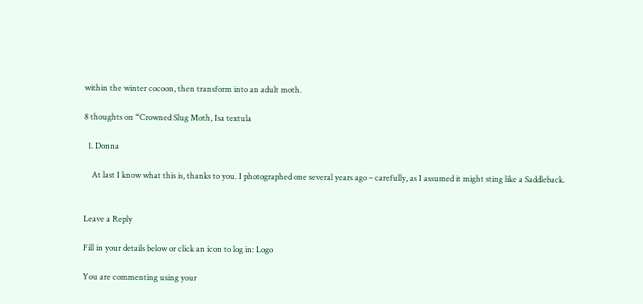within the winter cocoon, then transform into an adult moth.

8 thoughts on “Crowned Slug Moth, Isa textula

  1. Donna

    At last I know what this is, thanks to you. I photographed one several years ago – carefully, as I assumed it might sting like a Saddleback.


Leave a Reply

Fill in your details below or click an icon to log in: Logo

You are commenting using your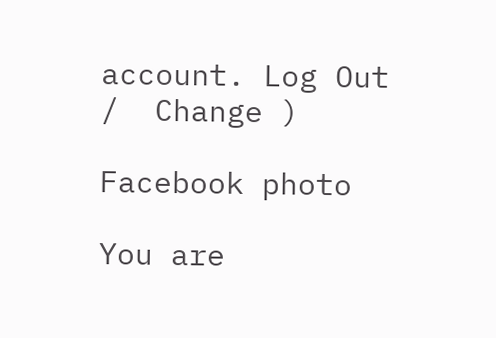account. Log Out /  Change )

Facebook photo

You are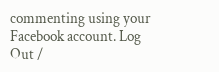commenting using your Facebook account. Log Out /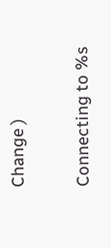Change )

Connecting to %s